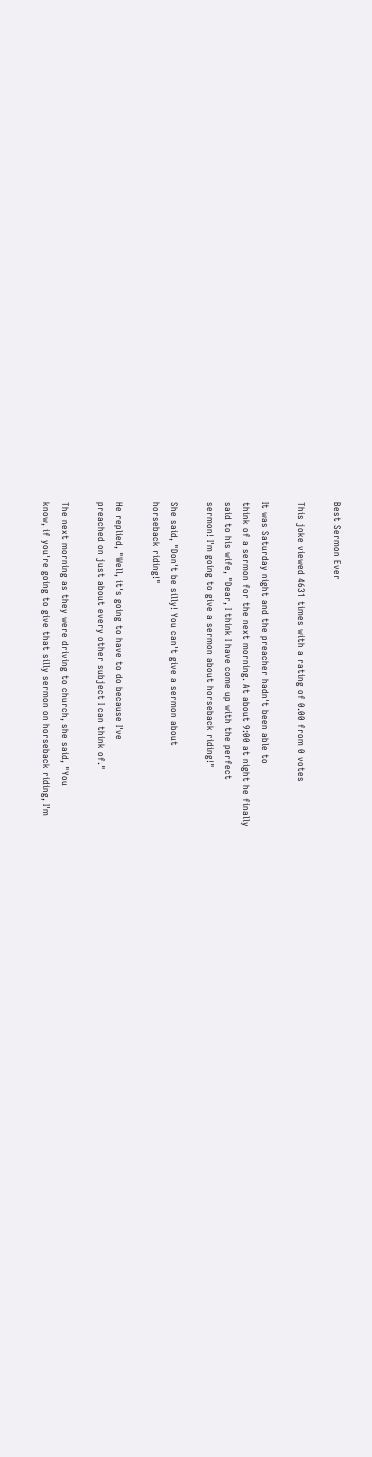Best Sermon Ever

This joke viewed 4631 times with a rating of 0.00 from 0 votes

It was Saturday night and the preacher hadn't been able to
think of a sermon for the next morning. At about 9:00 at night he finally
said to his wife, "Dear, I think I have come up with the perfect
sermon! I'm going to give a sermon about horseback riding!"

She said, "Don't be silly! You can't give a sermon about
horseback riding!"

He replied, "Well, it's going to have to do because I've
preached on just about every other subject I can think of."

The next morning as they were driving to church, she said, "You
know, if you're going to give that silly sermon on horseback riding, I'm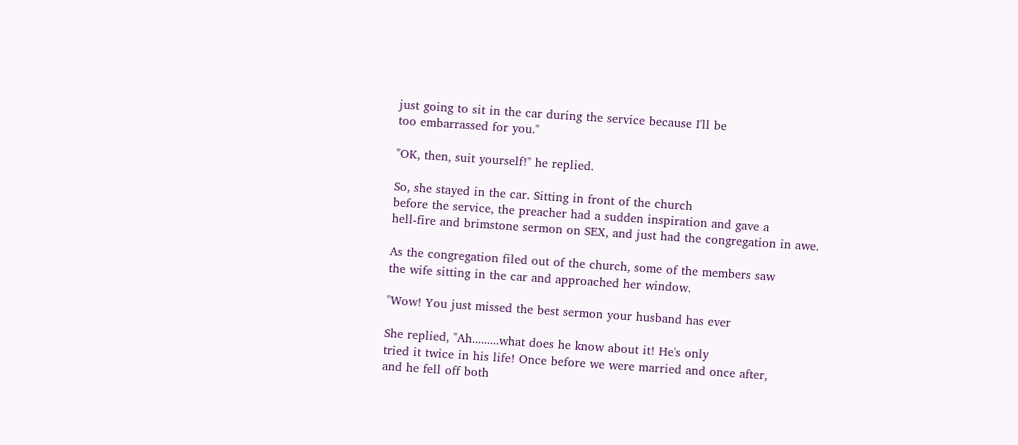just going to sit in the car during the service because I'll be
too embarrassed for you."

"OK, then, suit yourself!" he replied.

So, she stayed in the car. Sitting in front of the church
before the service, the preacher had a sudden inspiration and gave a
hell-fire and brimstone sermon on SEX, and just had the congregation in awe.

As the congregation filed out of the church, some of the members saw
the wife sitting in the car and approached her window.

"Wow! You just missed the best sermon your husband has ever

She replied, "Ah.........what does he know about it! He's only
tried it twice in his life! Once before we were married and once after,
and he fell off both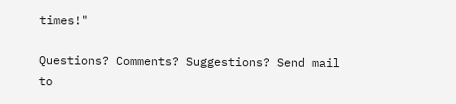times!"

Questions? Comments? Suggestions? Send mail to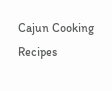Cajun Cooking Recipes